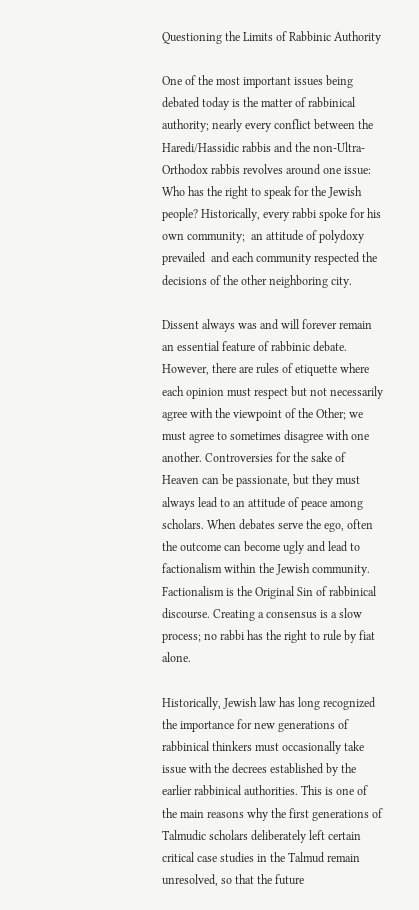Questioning the Limits of Rabbinic Authority

One of the most important issues being debated today is the matter of rabbinical authority; nearly every conflict between the Haredi/Hassidic rabbis and the non-Ultra-Orthodox rabbis revolves around one issue: Who has the right to speak for the Jewish people? Historically, every rabbi spoke for his own community;  an attitude of polydoxy prevailed  and each community respected the decisions of the other neighboring city.

Dissent always was and will forever remain an essential feature of rabbinic debate. However, there are rules of etiquette where each opinion must respect but not necessarily agree with the viewpoint of the Other; we must agree to sometimes disagree with one another. Controversies for the sake of Heaven can be passionate, but they must always lead to an attitude of peace among scholars. When debates serve the ego, often the outcome can become ugly and lead to factionalism within the Jewish community. Factionalism is the Original Sin of rabbinical discourse. Creating a consensus is a slow process; no rabbi has the right to rule by fiat alone.

Historically, Jewish law has long recognized the importance for new generations of rabbinical thinkers must occasionally take issue with the decrees established by the earlier rabbinical authorities. This is one of the main reasons why the first generations of Talmudic scholars deliberately left certain critical case studies in the Talmud remain unresolved, so that the future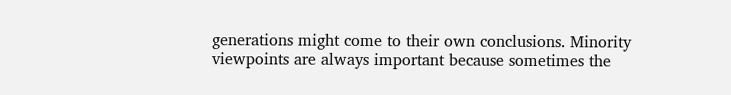generations might come to their own conclusions. Minority viewpoints are always important because sometimes the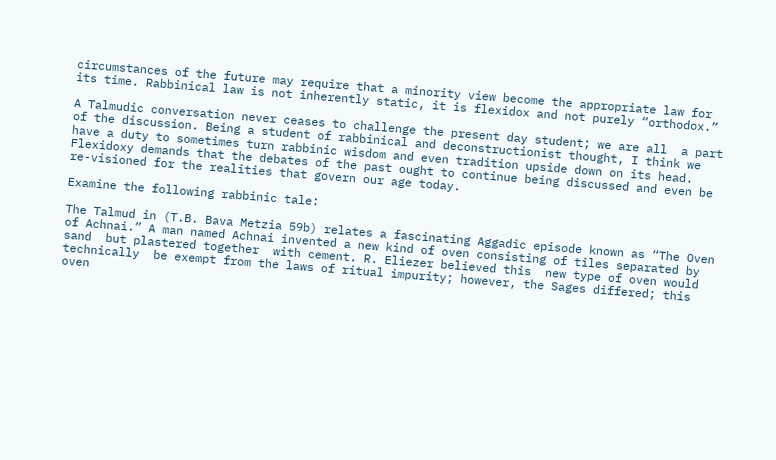circumstances of the future may require that a minority view become the appropriate law for its time. Rabbinical law is not inherently static, it is flexidox and not purely “orthodox.”

A Talmudic conversation never ceases to challenge the present day student; we are all  a part of the discussion. Being a student of rabbinical and deconstructionist thought, I think we have a duty to sometimes turn rabbinic wisdom and even tradition upside down on its head. Flexidoxy demands that the debates of the past ought to continue being discussed and even be re-visioned for the realities that govern our age today.

Examine the following rabbinic tale:

The Talmud in (T.B. Bava Metzia 59b) relates a fascinating Aggadic episode known as “The Oven of Achnai.” A man named Achnai invented a new kind of oven consisting of tiles separated by sand  but plastered together  with cement. R. Eliezer believed this  new type of oven would technically  be exempt from the laws of ritual impurity; however, the Sages differed; this oven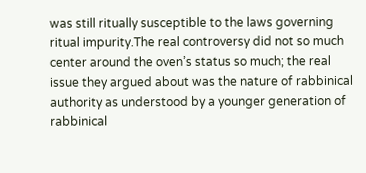was still ritually susceptible to the laws governing ritual impurity.The real controversy did not so much center around the oven’s status so much; the real issue they argued about was the nature of rabbinical authority as understood by a younger generation of rabbinical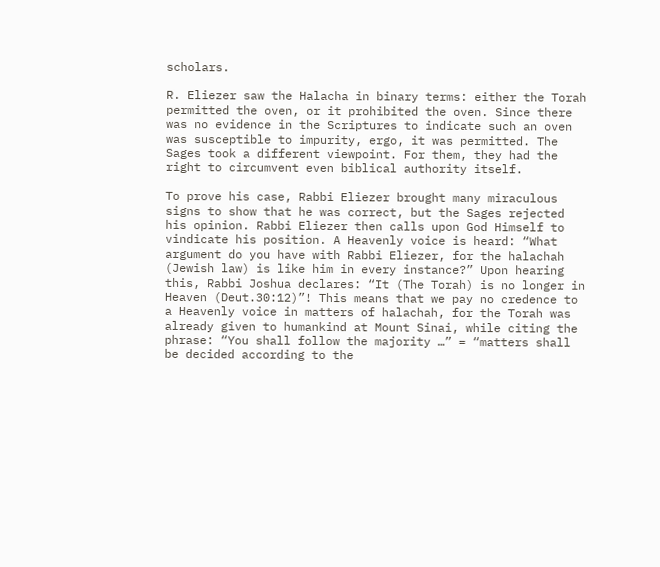scholars.

R. Eliezer saw the Halacha in binary terms: either the Torah permitted the oven, or it prohibited the oven. Since there was no evidence in the Scriptures to indicate such an oven was susceptible to impurity, ergo, it was permitted. The Sages took a different viewpoint. For them, they had the right to circumvent even biblical authority itself.

To prove his case, Rabbi Eliezer brought many miraculous signs to show that he was correct, but the Sages rejected his opinion. Rabbi Eliezer then calls upon God Himself to vindicate his position. A Heavenly voice is heard: “What argument do you have with Rabbi Eliezer, for the halachah (Jewish law) is like him in every instance?” Upon hearing this, Rabbi Joshua declares: “It (The Torah) is no longer in Heaven (Deut.30:12)”! This means that we pay no credence to a Heavenly voice in matters of halachah, for the Torah was already given to humankind at Mount Sinai, while citing the phrase: “You shall follow the majority …” = “matters shall be decided according to the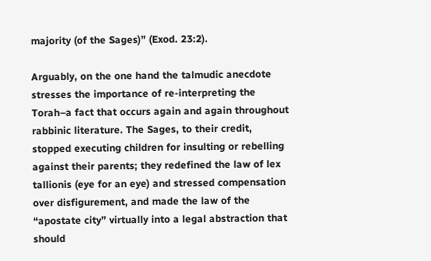majority (of the Sages)” (Exod. 23:2).

Arguably, on the one hand the talmudic anecdote stresses the importance of re-interpreting the Torah–a fact that occurs again and again throughout rabbinic literature. The Sages, to their credit, stopped executing children for insulting or rebelling against their parents; they redefined the law of lex tallionis (eye for an eye) and stressed compensation over disfigurement, and made the law of the “apostate city” virtually into a legal abstraction that should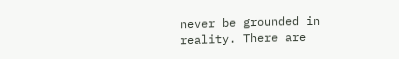never be grounded in reality. There are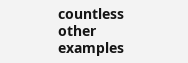countless other examples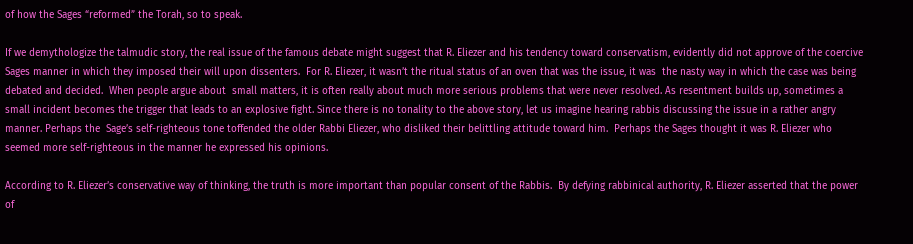of how the Sages “reformed” the Torah, so to speak.

If we demythologize the talmudic story, the real issue of the famous debate might suggest that R. Eliezer and his tendency toward conservatism, evidently did not approve of the coercive Sages manner in which they imposed their will upon dissenters.  For R. Eliezer, it wasn’t the ritual status of an oven that was the issue, it was  the nasty way in which the case was being debated and decided.  When people argue about  small matters, it is often really about much more serious problems that were never resolved. As resentment builds up, sometimes a small incident becomes the trigger that leads to an explosive fight. Since there is no tonality to the above story, let us imagine hearing rabbis discussing the issue in a rather angry manner. Perhaps the  Sage’s self-righteous tone toffended the older Rabbi Eliezer, who disliked their belittling attitude toward him.  Perhaps the Sages thought it was R. Eliezer who seemed more self-righteous in the manner he expressed his opinions.

According to R. Eliezer’s conservative way of thinking, the truth is more important than popular consent of the Rabbis.  By defying rabbinical authority, R. Eliezer asserted that the power of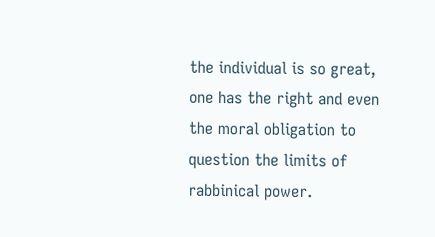the individual is so great, one has the right and even the moral obligation to question the limits of rabbinical power.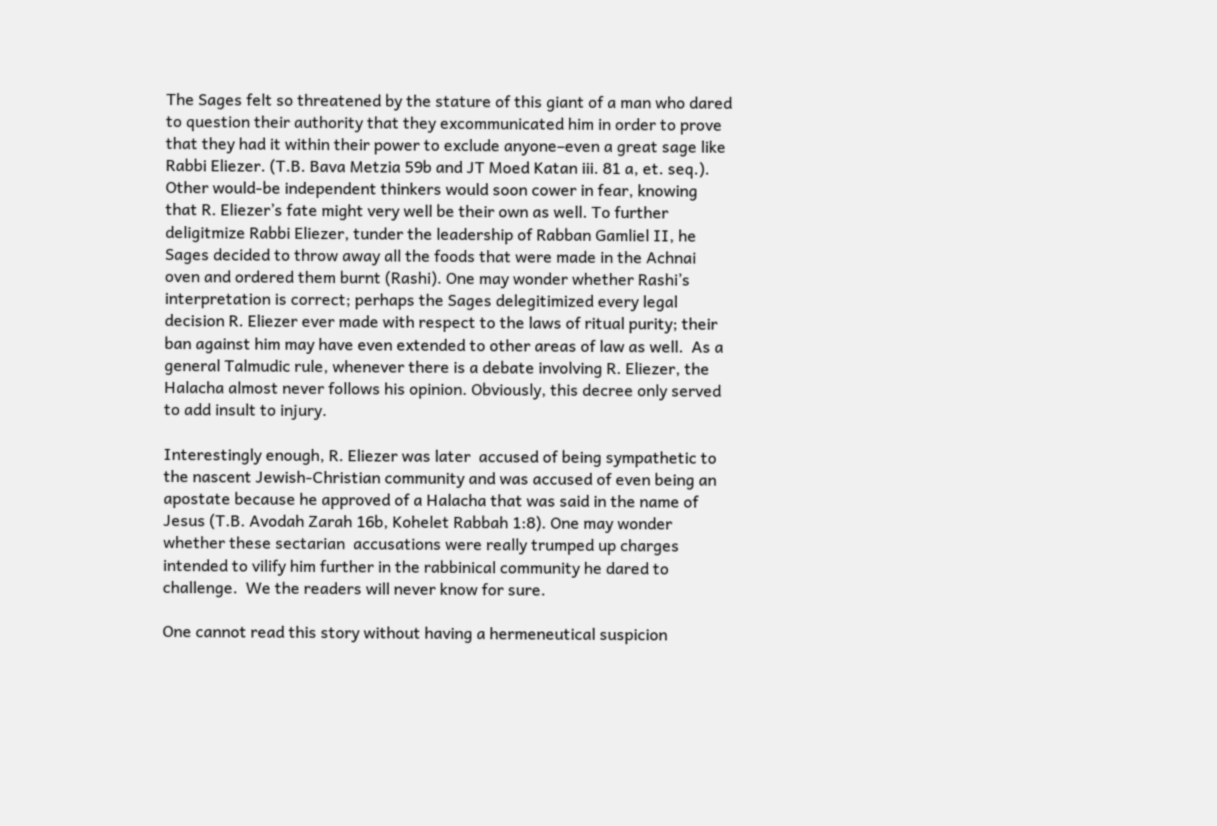The Sages felt so threatened by the stature of this giant of a man who dared to question their authority that they excommunicated him in order to prove that they had it within their power to exclude anyone–even a great sage like Rabbi Eliezer. (T.B. Bava Metzia 59b and JT Moed Katan iii. 81 a, et. seq.). Other would-be independent thinkers would soon cower in fear, knowing that R. Eliezer’s fate might very well be their own as well. To further deligitmize Rabbi Eliezer, tunder the leadership of Rabban Gamliel II, he Sages decided to throw away all the foods that were made in the Achnai oven and ordered them burnt (Rashi). One may wonder whether Rashi’s interpretation is correct; perhaps the Sages delegitimized every legal decision R. Eliezer ever made with respect to the laws of ritual purity; their ban against him may have even extended to other areas of law as well.  As a general Talmudic rule, whenever there is a debate involving R. Eliezer, the Halacha almost never follows his opinion. Obviously, this decree only served to add insult to injury.

Interestingly enough, R. Eliezer was later  accused of being sympathetic to the nascent Jewish-Christian community and was accused of even being an apostate because he approved of a Halacha that was said in the name of Jesus (T.B. Avodah Zarah 16b, Kohelet Rabbah 1:8). One may wonder whether these sectarian  accusations were really trumped up charges intended to vilify him further in the rabbinical community he dared to challenge.  We the readers will never know for sure.

One cannot read this story without having a hermeneutical suspicion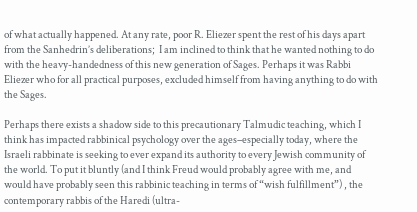of what actually happened. At any rate, poor R. Eliezer spent the rest of his days apart from the Sanhedrin’s deliberations;  I am inclined to think that he wanted nothing to do with the heavy-handedness of this new generation of Sages. Perhaps it was Rabbi Eliezer who for all practical purposes, excluded himself from having anything to do with the Sages.

Perhaps there exists a shadow side to this precautionary Talmudic teaching, which I think has impacted rabbinical psychology over the ages–especially today, where the Israeli rabbinate is seeking to ever expand its authority to every Jewish community of the world. To put it bluntly (and I think Freud would probably agree with me, and would have probably seen this rabbinic teaching in terms of “wish fulfillment”) , the contemporary rabbis of the Haredi (ultra-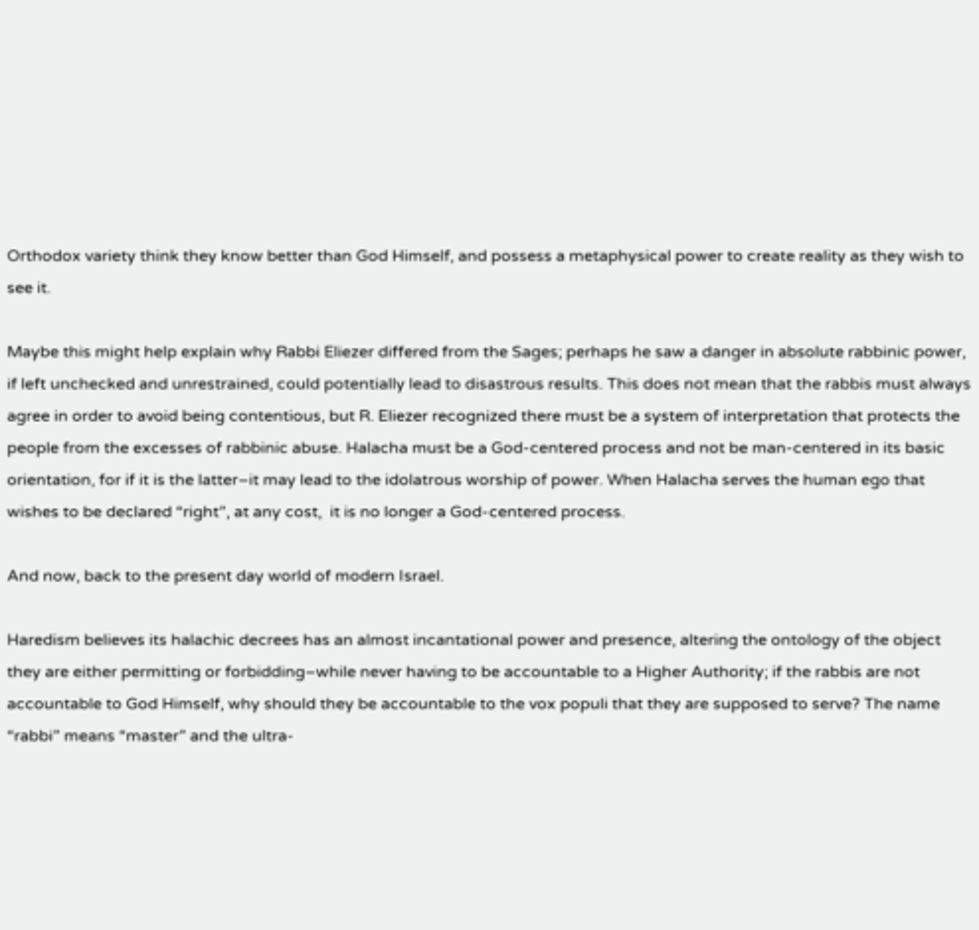Orthodox variety think they know better than God Himself, and possess a metaphysical power to create reality as they wish to see it.

Maybe this might help explain why Rabbi Eliezer differed from the Sages; perhaps he saw a danger in absolute rabbinic power, if left unchecked and unrestrained, could potentially lead to disastrous results. This does not mean that the rabbis must always agree in order to avoid being contentious, but R. Eliezer recognized there must be a system of interpretation that protects the people from the excesses of rabbinic abuse. Halacha must be a God-centered process and not be man-centered in its basic orientation, for if it is the latter–it may lead to the idolatrous worship of power. When Halacha serves the human ego that wishes to be declared “right”, at any cost,  it is no longer a God-centered process.

And now, back to the present day world of modern Israel.

Haredism believes its halachic decrees has an almost incantational power and presence, altering the ontology of the object they are either permitting or forbidding–while never having to be accountable to a Higher Authority; if the rabbis are not accountable to God Himself, why should they be accountable to the vox populi that they are supposed to serve? The name “rabbi” means “master” and the ultra-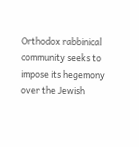Orthodox rabbinical community seeks to impose its hegemony over the Jewish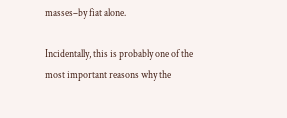masses–by fiat alone.

Incidentally, this is probably one of the most important reasons why the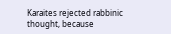Karaites rejected rabbinic thought, because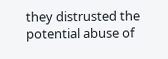they distrusted the potential abuse of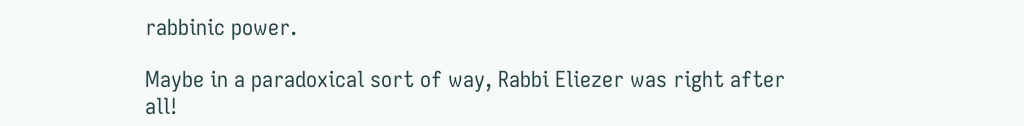rabbinic power.

Maybe in a paradoxical sort of way, Rabbi Eliezer was right after all!